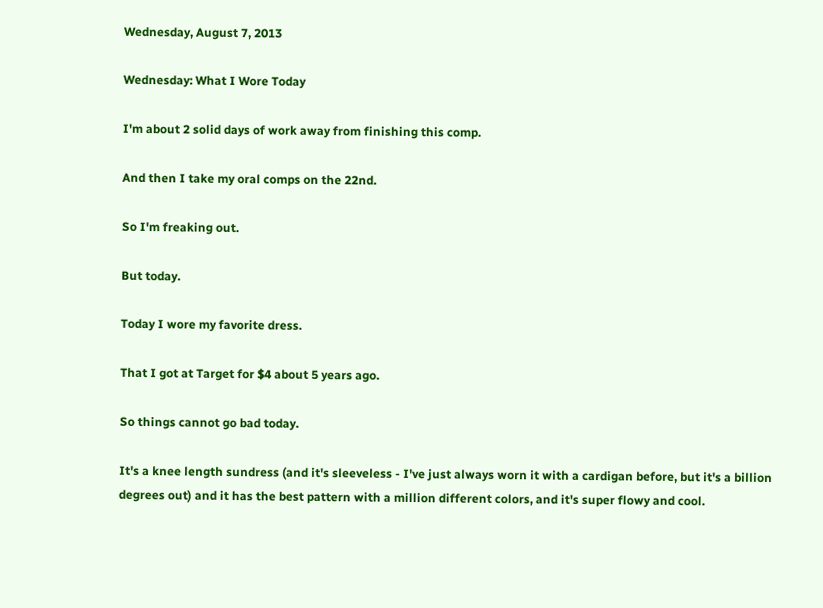Wednesday, August 7, 2013

Wednesday: What I Wore Today

I'm about 2 solid days of work away from finishing this comp.

And then I take my oral comps on the 22nd.

So I'm freaking out.

But today.

Today I wore my favorite dress.

That I got at Target for $4 about 5 years ago.

So things cannot go bad today.

It's a knee length sundress (and it's sleeveless - I've just always worn it with a cardigan before, but it's a billion degrees out) and it has the best pattern with a million different colors, and it's super flowy and cool.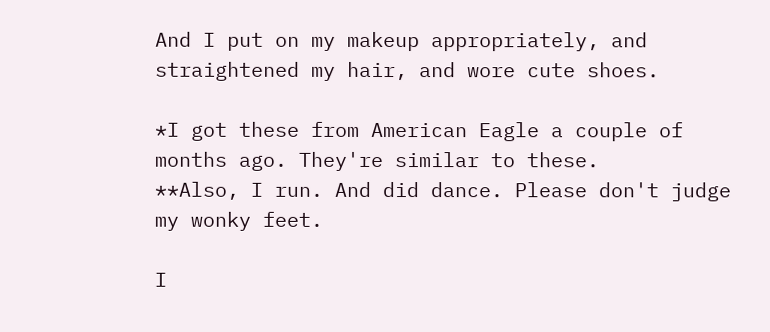And I put on my makeup appropriately, and straightened my hair, and wore cute shoes.

*I got these from American Eagle a couple of months ago. They're similar to these.
**Also, I run. And did dance. Please don't judge my wonky feet.

I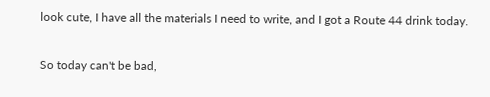look cute, I have all the materials I need to write, and I got a Route 44 drink today.

So today can't be bad,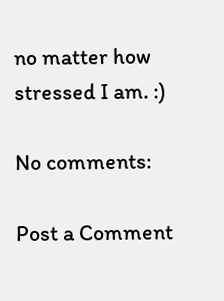no matter how stressed I am. :)

No comments:

Post a Comment